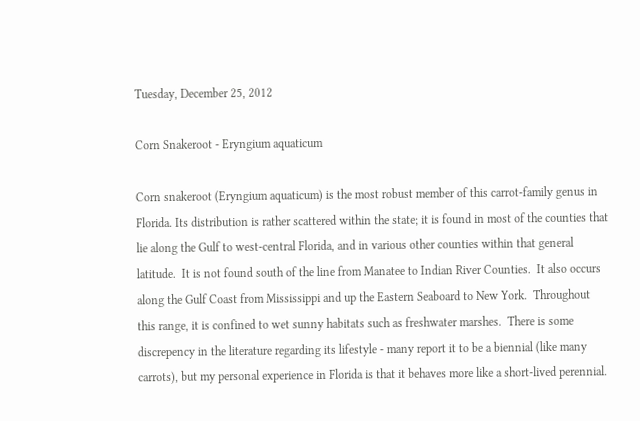Tuesday, December 25, 2012

Corn Snakeroot - Eryngium aquaticum

Corn snakeroot (Eryngium aquaticum) is the most robust member of this carrot-family genus in Florida. Its distribution is rather scattered within the state; it is found in most of the counties that lie along the Gulf to west-central Florida, and in various other counties within that general latitude.  It is not found south of the line from Manatee to Indian River Counties.  It also occurs along the Gulf Coast from Mississippi and up the Eastern Seaboard to New York.  Throughout this range, it is confined to wet sunny habitats such as freshwater marshes.  There is some discrepency in the literature regarding its lifestyle - many report it to be a biennial (like many carrots), but my personal experience in Florida is that it behaves more like a short-lived perennial.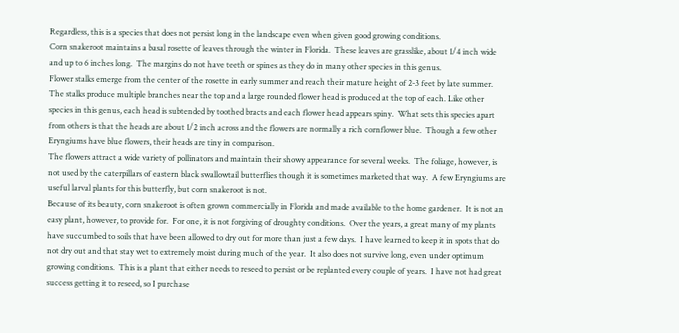Regardless, this is a species that does not persist long in the landscape even when given good growing conditions.
Corn snakeroot maintains a basal rosette of leaves through the winter in Florida.  These leaves are grasslike, about 1/4 inch wide and up to 6 inches long.  The margins do not have teeth or spines as they do in many other species in this genus.
Flower stalks emerge from the center of the rosette in early summer and reach their mature height of 2-3 feet by late summer.  The stalks produce multiple branches near the top and a large rounded flower head is produced at the top of each. Like other species in this genus, each head is subtended by toothed bracts and each flower head appears spiny.  What sets this species apart from others is that the heads are about 1/2 inch across and the flowers are normally a rich cornflower blue.  Though a few other Eryngiums have blue flowers, their heads are tiny in comparison.
The flowers attract a wide variety of pollinators and maintain their showy appearance for several weeks.  The foliage, however, is not used by the caterpillars of eastern black swallowtail butterflies though it is sometimes marketed that way.  A few Eryngiums are useful larval plants for this butterfly, but corn snakeroot is not.
Because of its beauty, corn snakeroot is often grown commercially in Florida and made available to the home gardener.  It is not an easy plant, however, to provide for.  For one, it is not forgiving of droughty conditions.  Over the years, a great many of my plants have succumbed to soils that have been allowed to dry out for more than just a few days.  I have learned to keep it in spots that do not dry out and that stay wet to extremely moist during much of the year.  It also does not survive long, even under optimum growing conditions.  This is a plant that either needs to reseed to persist or be replanted every couple of years.  I have not had great success getting it to reseed, so I purchase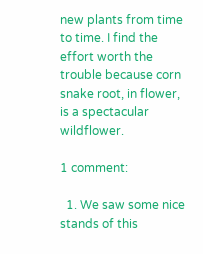new plants from time to time. I find the effort worth the trouble because corn snake root, in flower, is a spectacular wildflower.

1 comment:

  1. We saw some nice stands of this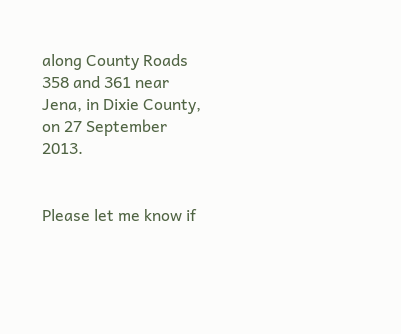along County Roads 358 and 361 near Jena, in Dixie County, on 27 September 2013.


Please let me know if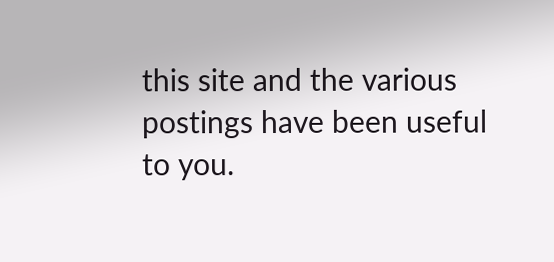this site and the various postings have been useful to you.